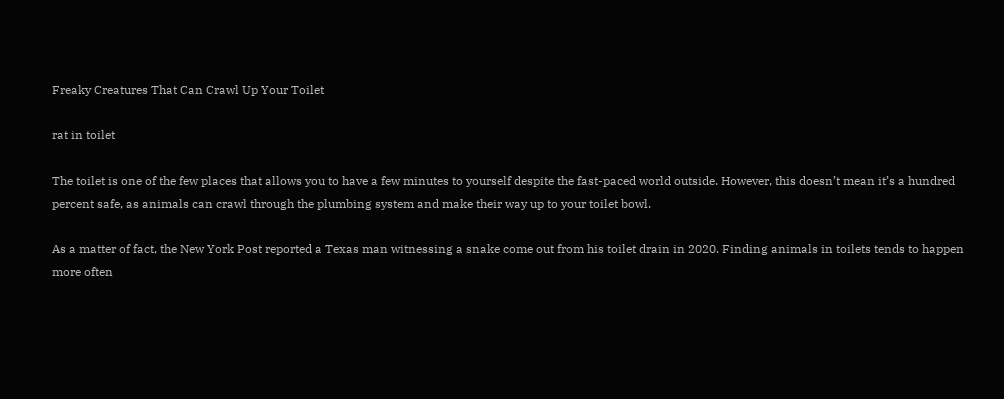Freaky Creatures That Can Crawl Up Your Toilet

rat in toilet

The toilet is one of the few places that allows you to have a few minutes to yourself despite the fast-paced world outside. However, this doesn’t mean it’s a hundred percent safe, as animals can crawl through the plumbing system and make their way up to your toilet bowl.

As a matter of fact, the New York Post reported a Texas man witnessing a snake come out from his toilet drain in 2020. Finding animals in toilets tends to happen more often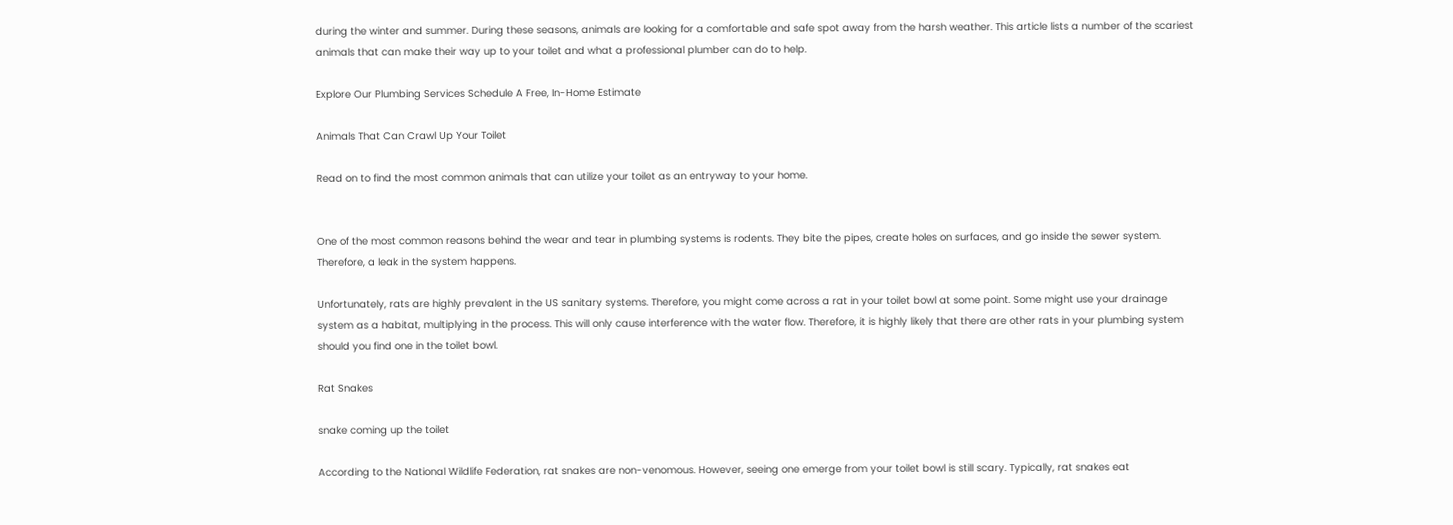during the winter and summer. During these seasons, animals are looking for a comfortable and safe spot away from the harsh weather. This article lists a number of the scariest animals that can make their way up to your toilet and what a professional plumber can do to help.

Explore Our Plumbing Services Schedule A Free, In-Home Estimate

Animals That Can Crawl Up Your Toilet

Read on to find the most common animals that can utilize your toilet as an entryway to your home.


One of the most common reasons behind the wear and tear in plumbing systems is rodents. They bite the pipes, create holes on surfaces, and go inside the sewer system. Therefore, a leak in the system happens.

Unfortunately, rats are highly prevalent in the US sanitary systems. Therefore, you might come across a rat in your toilet bowl at some point. Some might use your drainage system as a habitat, multiplying in the process. This will only cause interference with the water flow. Therefore, it is highly likely that there are other rats in your plumbing system should you find one in the toilet bowl.

Rat Snakes

snake coming up the toilet

According to the National Wildlife Federation, rat snakes are non-venomous. However, seeing one emerge from your toilet bowl is still scary. Typically, rat snakes eat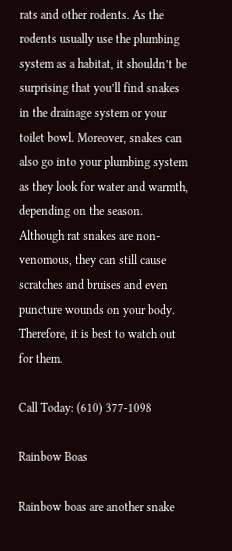rats and other rodents. As the rodents usually use the plumbing system as a habitat, it shouldn’t be surprising that you’ll find snakes in the drainage system or your toilet bowl. Moreover, snakes can also go into your plumbing system as they look for water and warmth, depending on the season. Although rat snakes are non-venomous, they can still cause scratches and bruises and even puncture wounds on your body. Therefore, it is best to watch out for them.

Call Today: (610) 377-1098

Rainbow Boas

Rainbow boas are another snake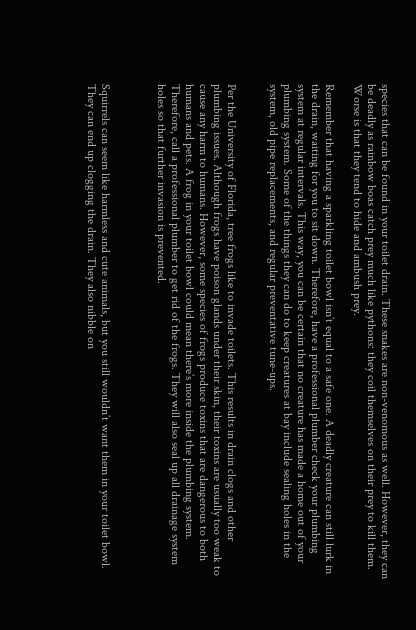species that can be found in your toilet drain. These snakes are non-venomous as well. However, they can be deadly as rainbow boas catch prey much like pythons: they coil themselves on their prey to kill them. Worse is that they tend to hide and ambush prey.

Remember that having a sparkling toilet bowl isn’t equal to a safe one. A deadly creature can still lurk in the drain, waiting for you to sit down. Therefore, have a professional plumber check your plumbing system at regular intervals. This way, you can be certain that no creature has made a home out of your plumbing system. Some of the things they can do to keep creatures at bay include sealing holes in the system, old pipe replacements, and regular preventative tune-ups.


Per the University of Florida, tree frogs like to invade toilets. This results in drain clogs and other plumbing issues. Although frogs have poison glands under their skin, their toxins are usually too weak to cause any harm to humans. However, some species of frogs produce toxins that are dangerous to both humans and pets. A frog in your toilet bowl could mean there’s more inside the plumbing system. Therefore, call a professional plumber to get rid of the frogs. They will also seal up all drainage system holes so that further invasion is prevented.



Squirrels can seem like harmless and cute animals, but you still wouldn’t want them in your toilet bowl. They can end up clogging the drain. They also nibble on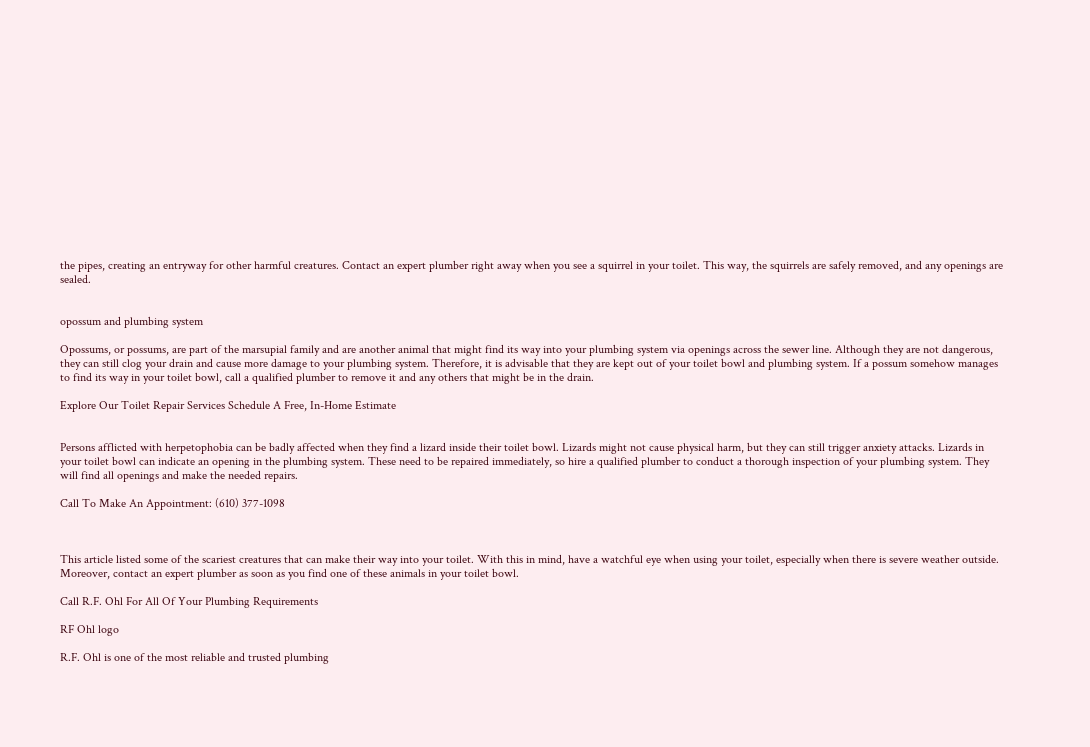the pipes, creating an entryway for other harmful creatures. Contact an expert plumber right away when you see a squirrel in your toilet. This way, the squirrels are safely removed, and any openings are sealed.


opossum and plumbing system

Opossums, or possums, are part of the marsupial family and are another animal that might find its way into your plumbing system via openings across the sewer line. Although they are not dangerous, they can still clog your drain and cause more damage to your plumbing system. Therefore, it is advisable that they are kept out of your toilet bowl and plumbing system. If a possum somehow manages to find its way in your toilet bowl, call a qualified plumber to remove it and any others that might be in the drain.

Explore Our Toilet Repair Services Schedule A Free, In-Home Estimate


Persons afflicted with herpetophobia can be badly affected when they find a lizard inside their toilet bowl. Lizards might not cause physical harm, but they can still trigger anxiety attacks. Lizards in your toilet bowl can indicate an opening in the plumbing system. These need to be repaired immediately, so hire a qualified plumber to conduct a thorough inspection of your plumbing system. They will find all openings and make the needed repairs.

Call To Make An Appointment: (610) 377-1098



This article listed some of the scariest creatures that can make their way into your toilet. With this in mind, have a watchful eye when using your toilet, especially when there is severe weather outside. Moreover, contact an expert plumber as soon as you find one of these animals in your toilet bowl.

Call R.F. Ohl For All Of Your Plumbing Requirements

RF Ohl logo

R.F. Ohl is one of the most reliable and trusted plumbing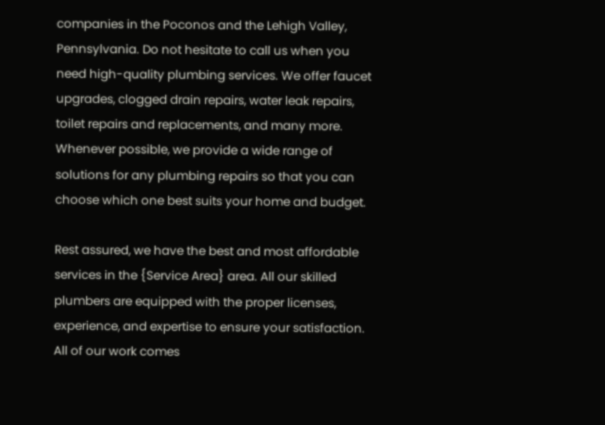companies in the Poconos and the Lehigh Valley, Pennsylvania. Do not hesitate to call us when you need high-quality plumbing services. We offer faucet upgrades, clogged drain repairs, water leak repairs, toilet repairs and replacements, and many more. Whenever possible, we provide a wide range of solutions for any plumbing repairs so that you can choose which one best suits your home and budget.

Rest assured, we have the best and most affordable services in the {Service Area} area. All our skilled plumbers are equipped with the proper licenses, experience, and expertise to ensure your satisfaction. All of our work comes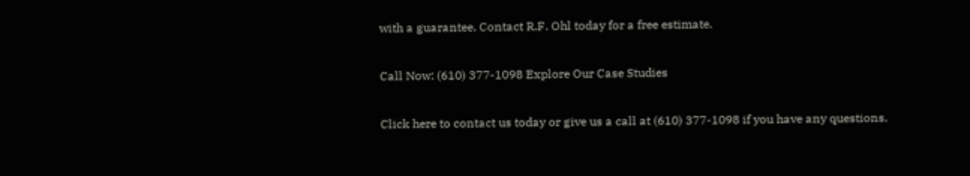with a guarantee. Contact R.F. Ohl today for a free estimate.

Call Now: (610) 377-1098 Explore Our Case Studies

Click here to contact us today or give us a call at (610) 377-1098 if you have any questions.